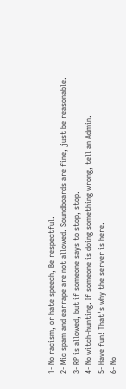1- No racism, or hate speech, Be respectful.
2- Mic spam and earrape are not allowed. Soundboards are fine, just be reasonable.
3- RP is allowed, but if someone says to stop, stop.
4- No witch-hunting. If someone is doing something wrong, tell an Admin.
5- Have fun! That's why the server is here.
6- No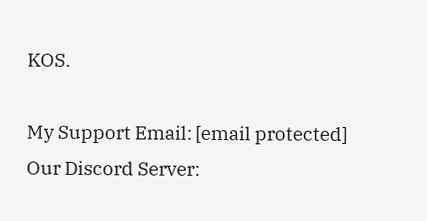KOS.

My Support Email: [email protected]
Our Discord Server: